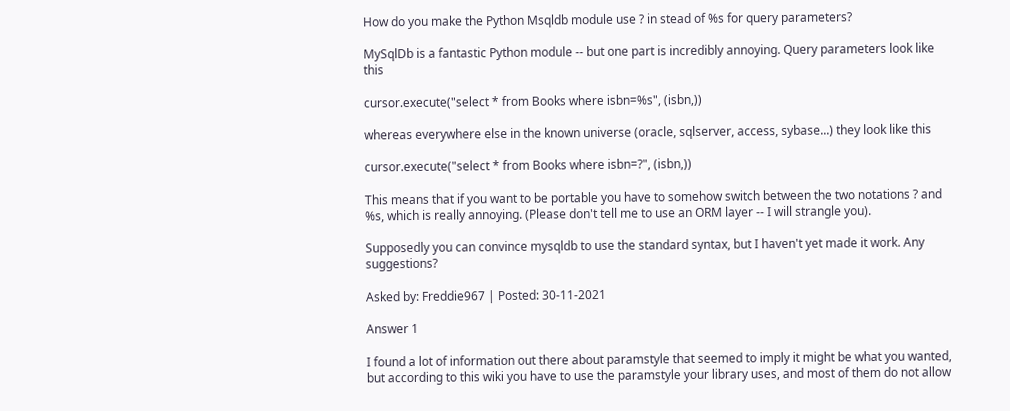How do you make the Python Msqldb module use ? in stead of %s for query parameters?

MySqlDb is a fantastic Python module -- but one part is incredibly annoying. Query parameters look like this

cursor.execute("select * from Books where isbn=%s", (isbn,))

whereas everywhere else in the known universe (oracle, sqlserver, access, sybase...) they look like this

cursor.execute("select * from Books where isbn=?", (isbn,))

This means that if you want to be portable you have to somehow switch between the two notations ? and %s, which is really annoying. (Please don't tell me to use an ORM layer -- I will strangle you).

Supposedly you can convince mysqldb to use the standard syntax, but I haven't yet made it work. Any suggestions?

Asked by: Freddie967 | Posted: 30-11-2021

Answer 1

I found a lot of information out there about paramstyle that seemed to imply it might be what you wanted, but according to this wiki you have to use the paramstyle your library uses, and most of them do not allow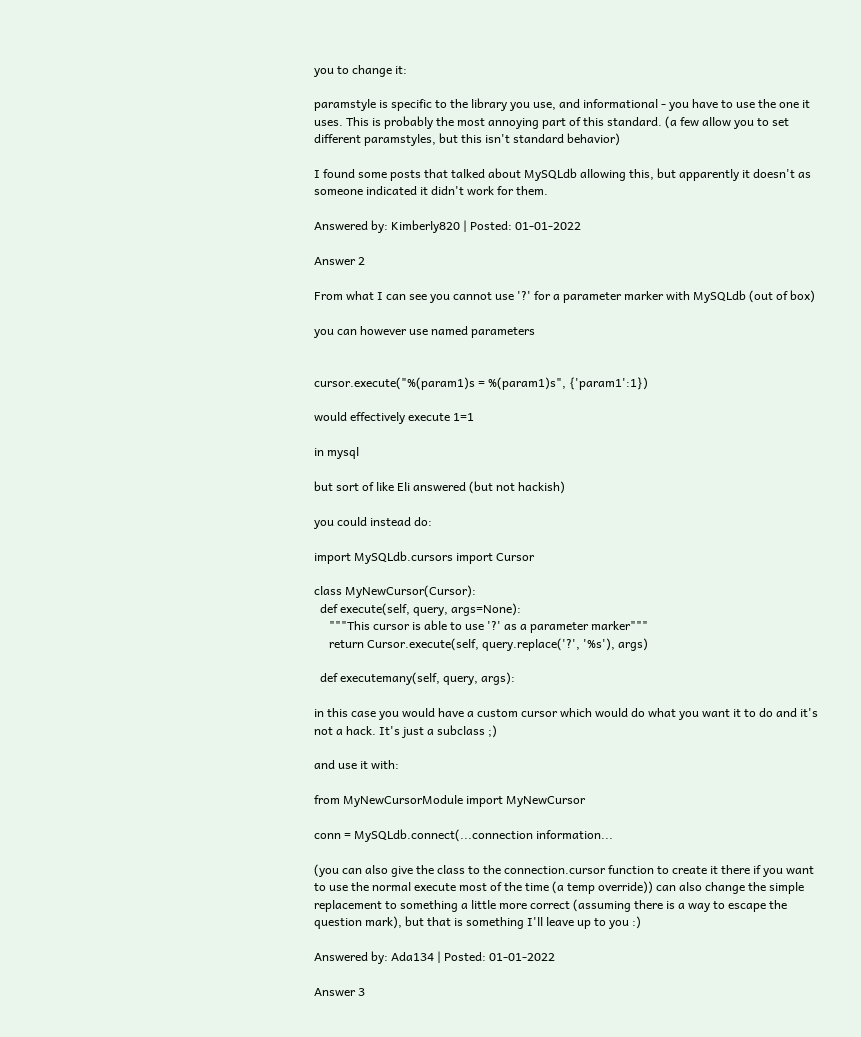you to change it:

paramstyle is specific to the library you use, and informational - you have to use the one it uses. This is probably the most annoying part of this standard. (a few allow you to set different paramstyles, but this isn't standard behavior)

I found some posts that talked about MySQLdb allowing this, but apparently it doesn't as someone indicated it didn't work for them.

Answered by: Kimberly820 | Posted: 01-01-2022

Answer 2

From what I can see you cannot use '?' for a parameter marker with MySQLdb (out of box)

you can however use named parameters


cursor.execute("%(param1)s = %(param1)s", {'param1':1})

would effectively execute 1=1

in mysql

but sort of like Eli answered (but not hackish)

you could instead do:

import MySQLdb.cursors import Cursor

class MyNewCursor(Cursor):
  def execute(self, query, args=None):
     """This cursor is able to use '?' as a parameter marker"""
     return Cursor.execute(self, query.replace('?', '%s'), args)

  def executemany(self, query, args):

in this case you would have a custom cursor which would do what you want it to do and it's not a hack. It's just a subclass ;)

and use it with:

from MyNewCursorModule import MyNewCursor

conn = MySQLdb.connect(...connection information...

(you can also give the class to the connection.cursor function to create it there if you want to use the normal execute most of the time (a temp override)) can also change the simple replacement to something a little more correct (assuming there is a way to escape the question mark), but that is something I'll leave up to you :)

Answered by: Ada134 | Posted: 01-01-2022

Answer 3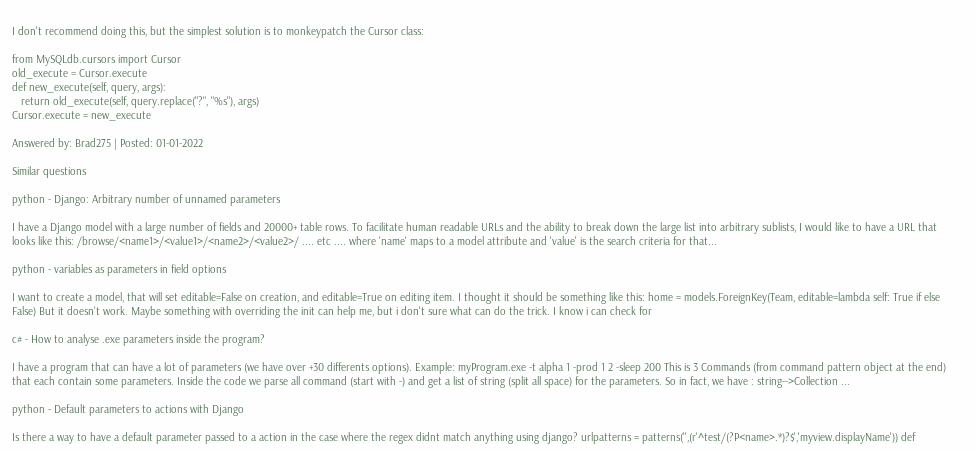I don't recommend doing this, but the simplest solution is to monkeypatch the Cursor class:

from MySQLdb.cursors import Cursor
old_execute = Cursor.execute
def new_execute(self, query, args):
   return old_execute(self, query.replace("?", "%s"), args)
Cursor.execute = new_execute

Answered by: Brad275 | Posted: 01-01-2022

Similar questions

python - Django: Arbitrary number of unnamed parameters

I have a Django model with a large number of fields and 20000+ table rows. To facilitate human readable URLs and the ability to break down the large list into arbitrary sublists, I would like to have a URL that looks like this: /browse/<name1>/<value1>/<name2>/<value2>/ .... etc .... where 'name' maps to a model attribute and 'value' is the search criteria for that...

python - variables as parameters in field options

I want to create a model, that will set editable=False on creation, and editable=True on editing item. I thought it should be something like this: home = models.ForeignKey(Team, editable=lambda self: True if else False) But it doesn't work. Maybe something with overriding the init can help me, but i don't sure what can do the trick. I know i can check for

c# - How to analyse .exe parameters inside the program?

I have a program that can have a lot of parameters (we have over +30 differents options). Example: myProgram.exe -t alpha 1 -prod 1 2 -sleep 200 This is 3 Commands (from command pattern object at the end) that each contain some parameters. Inside the code we parse all command (start with -) and get a list of string (split all space) for the parameters. So in fact, we have : string-->Collection ...

python - Default parameters to actions with Django

Is there a way to have a default parameter passed to a action in the case where the regex didnt match anything using django? urlpatterns = patterns('',(r'^test/(?P<name>.*)?$','myview.displayName')) def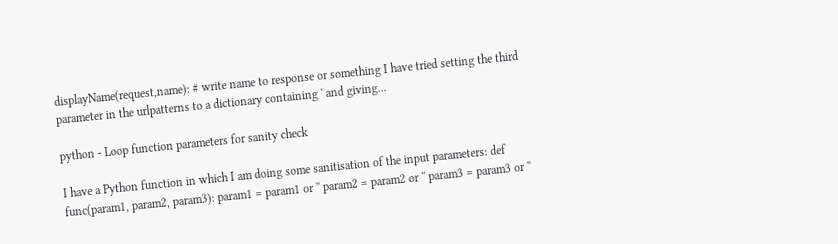displayName(request,name): # write name to response or something I have tried setting the third parameter in the urlpatterns to a dictionary containing ' and giving...

python - Loop function parameters for sanity check

I have a Python function in which I am doing some sanitisation of the input parameters: def func(param1, param2, param3): param1 = param1 or '' param2 = param2 or '' param3 = param3 or ''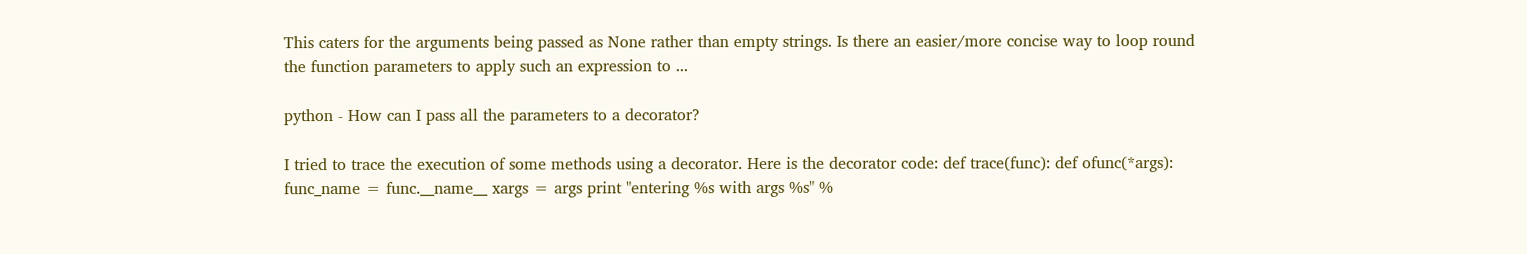This caters for the arguments being passed as None rather than empty strings. Is there an easier/more concise way to loop round the function parameters to apply such an expression to ...

python - How can I pass all the parameters to a decorator?

I tried to trace the execution of some methods using a decorator. Here is the decorator code: def trace(func): def ofunc(*args): func_name = func.__name__ xargs = args print "entering %s with args %s" %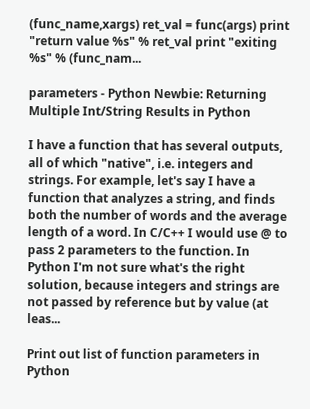(func_name,xargs) ret_val = func(args) print "return value %s" % ret_val print "exiting %s" % (func_nam...

parameters - Python Newbie: Returning Multiple Int/String Results in Python

I have a function that has several outputs, all of which "native", i.e. integers and strings. For example, let's say I have a function that analyzes a string, and finds both the number of words and the average length of a word. In C/C++ I would use @ to pass 2 parameters to the function. In Python I'm not sure what's the right solution, because integers and strings are not passed by reference but by value (at leas...

Print out list of function parameters in Python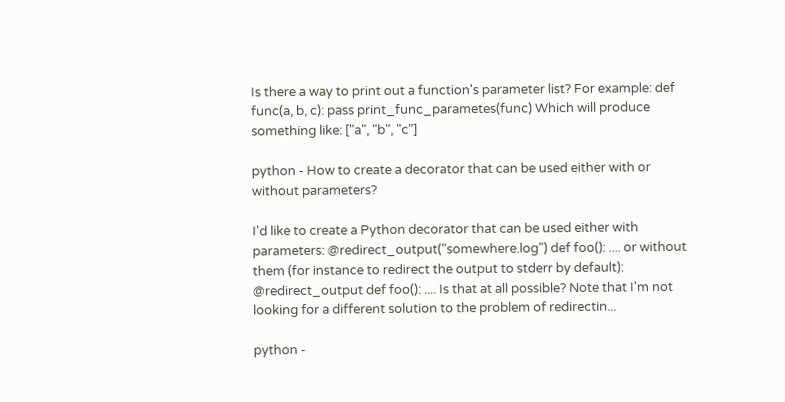Is there a way to print out a function's parameter list? For example: def func(a, b, c): pass print_func_parametes(func) Which will produce something like: ["a", "b", "c"]

python - How to create a decorator that can be used either with or without parameters?

I'd like to create a Python decorator that can be used either with parameters: @redirect_output("somewhere.log") def foo(): .... or without them (for instance to redirect the output to stderr by default): @redirect_output def foo(): .... Is that at all possible? Note that I'm not looking for a different solution to the problem of redirectin...

python -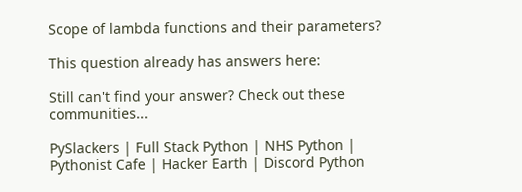Scope of lambda functions and their parameters?

This question already has answers here:

Still can't find your answer? Check out these communities...

PySlackers | Full Stack Python | NHS Python | Pythonist Cafe | Hacker Earth | Discord Python